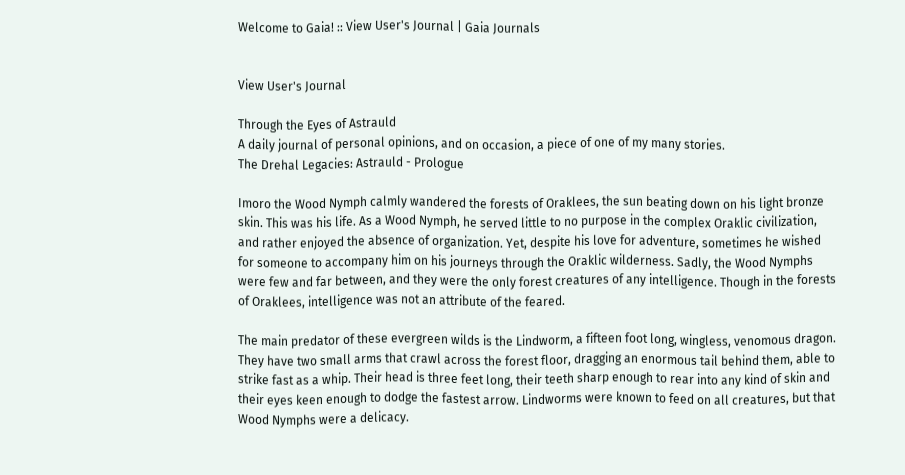Welcome to Gaia! :: View User's Journal | Gaia Journals


View User's Journal

Through the Eyes of Astrauld
A daily journal of personal opinions, and on occasion, a piece of one of my many stories.
The Drehal Legacies: Astrauld - Prologue

Imoro the Wood Nymph calmly wandered the forests of Oraklees, the sun beating down on his light bronze skin. This was his life. As a Wood Nymph, he served little to no purpose in the complex Oraklic civilization, and rather enjoyed the absence of organization. Yet, despite his love for adventure, sometimes he wished for someone to accompany him on his journeys through the Oraklic wilderness. Sadly, the Wood Nymphs were few and far between, and they were the only forest creatures of any intelligence. Though in the forests of Oraklees, intelligence was not an attribute of the feared.

The main predator of these evergreen wilds is the Lindworm, a fifteen foot long, wingless, venomous dragon. They have two small arms that crawl across the forest floor, dragging an enormous tail behind them, able to strike fast as a whip. Their head is three feet long, their teeth sharp enough to rear into any kind of skin and their eyes keen enough to dodge the fastest arrow. Lindworms were known to feed on all creatures, but that Wood Nymphs were a delicacy.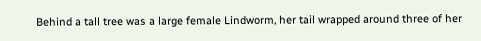Behind a tall tree was a large female Lindworm, her tail wrapped around three of her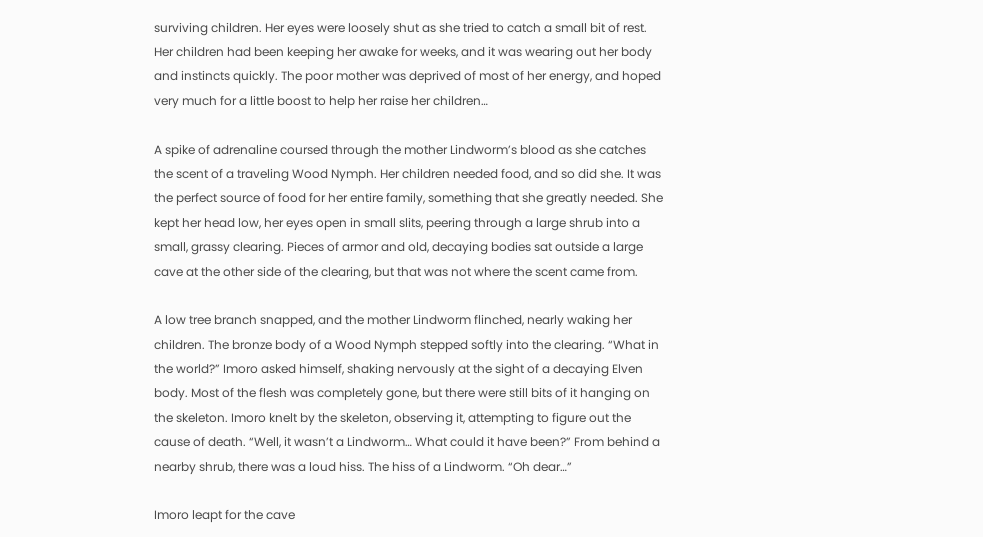surviving children. Her eyes were loosely shut as she tried to catch a small bit of rest. Her children had been keeping her awake for weeks, and it was wearing out her body and instincts quickly. The poor mother was deprived of most of her energy, and hoped very much for a little boost to help her raise her children…

A spike of adrenaline coursed through the mother Lindworm’s blood as she catches the scent of a traveling Wood Nymph. Her children needed food, and so did she. It was the perfect source of food for her entire family, something that she greatly needed. She kept her head low, her eyes open in small slits, peering through a large shrub into a small, grassy clearing. Pieces of armor and old, decaying bodies sat outside a large cave at the other side of the clearing, but that was not where the scent came from.

A low tree branch snapped, and the mother Lindworm flinched, nearly waking her children. The bronze body of a Wood Nymph stepped softly into the clearing. “What in the world?” Imoro asked himself, shaking nervously at the sight of a decaying Elven body. Most of the flesh was completely gone, but there were still bits of it hanging on the skeleton. Imoro knelt by the skeleton, observing it, attempting to figure out the cause of death. “Well, it wasn’t a Lindworm… What could it have been?” From behind a nearby shrub, there was a loud hiss. The hiss of a Lindworm. “Oh dear…”

Imoro leapt for the cave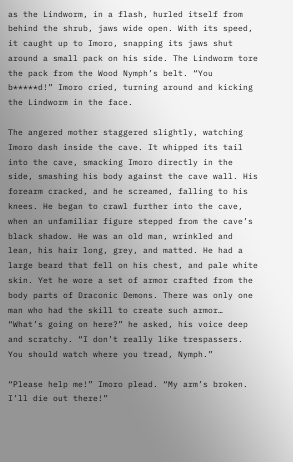as the Lindworm, in a flash, hurled itself from behind the shrub, jaws wide open. With its speed, it caught up to Imoro, snapping its jaws shut around a small pack on his side. The Lindworm tore the pack from the Wood Nymph’s belt. “You b*****d!” Imoro cried, turning around and kicking the Lindworm in the face.

The angered mother staggered slightly, watching Imoro dash inside the cave. It whipped its tail into the cave, smacking Imoro directly in the side, smashing his body against the cave wall. His forearm cracked, and he screamed, falling to his knees. He began to crawl further into the cave, when an unfamiliar figure stepped from the cave’s black shadow. He was an old man, wrinkled and lean, his hair long, grey, and matted. He had a large beard that fell on his chest, and pale white skin. Yet he wore a set of armor crafted from the body parts of Draconic Demons. There was only one man who had the skill to create such armor… “What’s going on here?” he asked, his voice deep and scratchy. “I don’t really like trespassers. You should watch where you tread, Nymph.”

“Please help me!” Imoro plead. “My arm’s broken. I’ll die out there!”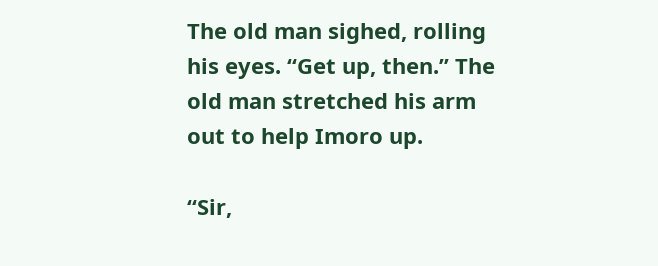The old man sighed, rolling his eyes. “Get up, then.” The old man stretched his arm out to help Imoro up.

“Sir,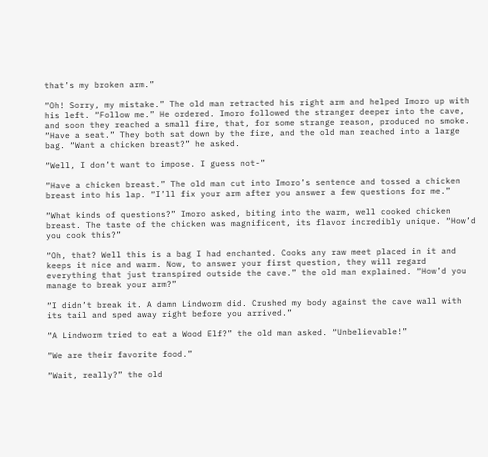that’s my broken arm.”

“Oh! Sorry, my mistake.” The old man retracted his right arm and helped Imoro up with his left. “Follow me.” He ordered. Imoro followed the stranger deeper into the cave, and soon they reached a small fire, that, for some strange reason, produced no smoke. “Have a seat.” They both sat down by the fire, and the old man reached into a large bag. “Want a chicken breast?” he asked.

“Well, I don’t want to impose. I guess not-”

“Have a chicken breast.” The old man cut into Imoro’s sentence and tossed a chicken breast into his lap. “I’ll fix your arm after you answer a few questions for me.”

“What kinds of questions?” Imoro asked, biting into the warm, well cooked chicken breast. The taste of the chicken was magnificent, its flavor incredibly unique. “How’d you cook this?”

“Oh, that? Well this is a bag I had enchanted. Cooks any raw meet placed in it and keeps it nice and warm. Now, to answer your first question, they will regard everything that just transpired outside the cave.” the old man explained. “How’d you manage to break your arm?”

“I didn’t break it. A damn Lindworm did. Crushed my body against the cave wall with its tail and sped away right before you arrived.”

“A Lindworm tried to eat a Wood Elf?” the old man asked. “Unbelievable!”

“We are their favorite food.”

“Wait, really?” the old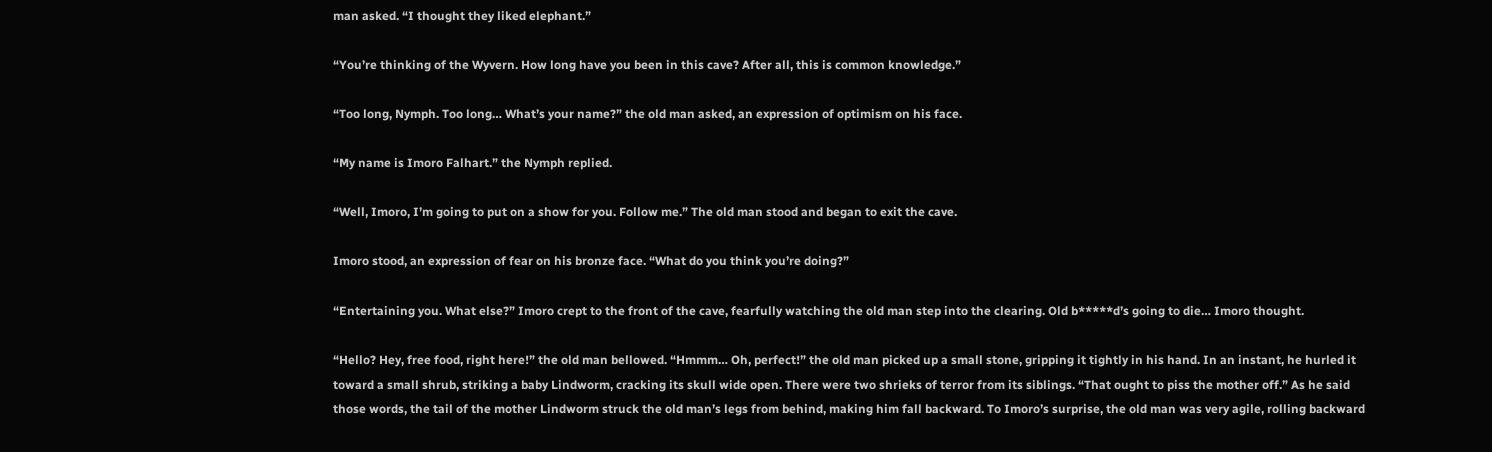man asked. “I thought they liked elephant.”

“You’re thinking of the Wyvern. How long have you been in this cave? After all, this is common knowledge.”

“Too long, Nymph. Too long… What’s your name?” the old man asked, an expression of optimism on his face.

“My name is Imoro Falhart.” the Nymph replied.

“Well, Imoro, I’m going to put on a show for you. Follow me.” The old man stood and began to exit the cave.

Imoro stood, an expression of fear on his bronze face. “What do you think you’re doing?”

“Entertaining you. What else?” Imoro crept to the front of the cave, fearfully watching the old man step into the clearing. Old b*****d’s going to die… Imoro thought.

“Hello? Hey, free food, right here!” the old man bellowed. “Hmmm… Oh, perfect!” the old man picked up a small stone, gripping it tightly in his hand. In an instant, he hurled it toward a small shrub, striking a baby Lindworm, cracking its skull wide open. There were two shrieks of terror from its siblings. “That ought to piss the mother off.” As he said those words, the tail of the mother Lindworm struck the old man’s legs from behind, making him fall backward. To Imoro’s surprise, the old man was very agile, rolling backward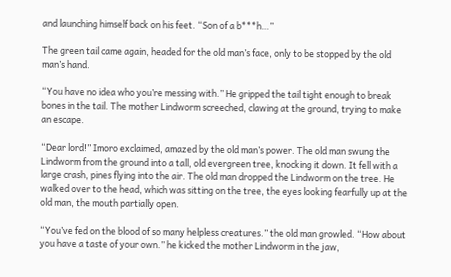and launching himself back on his feet. “Son of a b***h…”

The green tail came again, headed for the old man’s face, only to be stopped by the old man’s hand.

“You have no idea who you’re messing with.” He gripped the tail tight enough to break bones in the tail. The mother Lindworm screeched, clawing at the ground, trying to make an escape.

“Dear lord!” Imoro exclaimed, amazed by the old man’s power. The old man swung the Lindworm from the ground into a tall, old evergreen tree, knocking it down. It fell with a large crash, pines flying into the air. The old man dropped the Lindworm on the tree. He walked over to the head, which was sitting on the tree, the eyes looking fearfully up at the old man, the mouth partially open.

“You’ve fed on the blood of so many helpless creatures.” the old man growled. “How about you have a taste of your own.” he kicked the mother Lindworm in the jaw,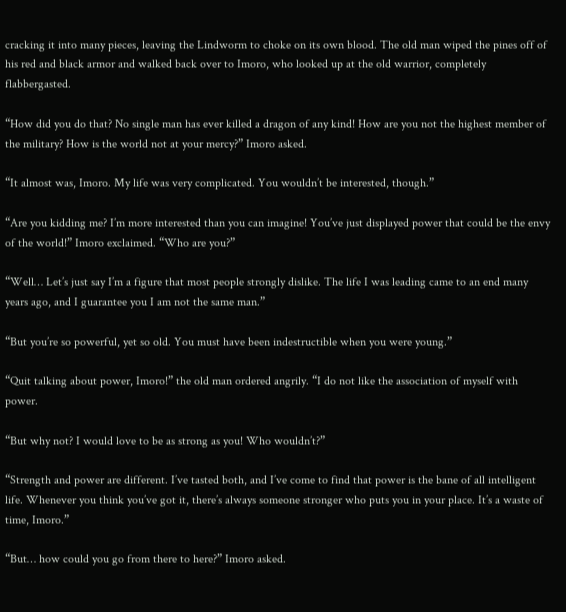cracking it into many pieces, leaving the Lindworm to choke on its own blood. The old man wiped the pines off of his red and black armor and walked back over to Imoro, who looked up at the old warrior, completely flabbergasted.

“How did you do that? No single man has ever killed a dragon of any kind! How are you not the highest member of the military? How is the world not at your mercy?” Imoro asked.

“It almost was, Imoro. My life was very complicated. You wouldn’t be interested, though.”

“Are you kidding me? I’m more interested than you can imagine! You’ve just displayed power that could be the envy of the world!” Imoro exclaimed. “Who are you?”

“Well… Let’s just say I’m a figure that most people strongly dislike. The life I was leading came to an end many years ago, and I guarantee you I am not the same man.”

“But you’re so powerful, yet so old. You must have been indestructible when you were young.”

“Quit talking about power, Imoro!” the old man ordered angrily. “I do not like the association of myself with power.

“But why not? I would love to be as strong as you! Who wouldn’t?”

“Strength and power are different. I’ve tasted both, and I’ve come to find that power is the bane of all intelligent life. Whenever you think you’ve got it, there’s always someone stronger who puts you in your place. It’s a waste of time, Imoro.”

“But… how could you go from there to here?” Imoro asked.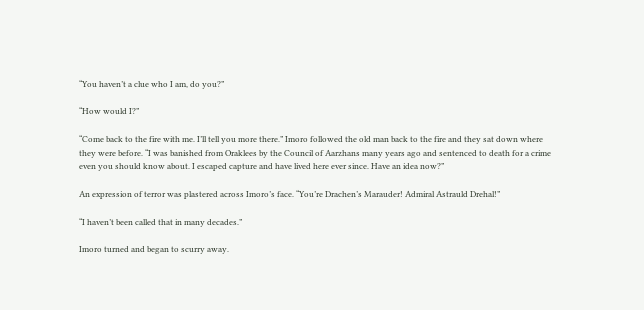“You haven’t a clue who I am, do you?”

“How would I?”

“Come back to the fire with me. I’ll tell you more there.” Imoro followed the old man back to the fire and they sat down where they were before. “I was banished from Oraklees by the Council of Aarzhans many years ago and sentenced to death for a crime even you should know about. I escaped capture and have lived here ever since. Have an idea now?”

An expression of terror was plastered across Imoro’s face. “You’re Drachen’s Marauder! Admiral Astrauld Drehal!”

“I haven’t been called that in many decades.”

Imoro turned and began to scurry away.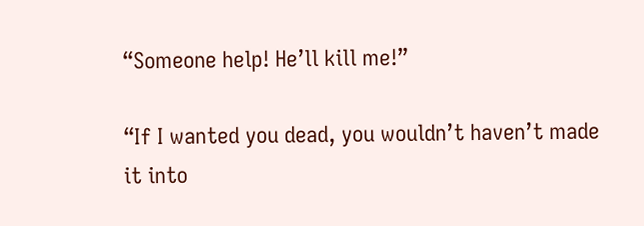“Someone help! He’ll kill me!”

“If I wanted you dead, you wouldn’t haven’t made it into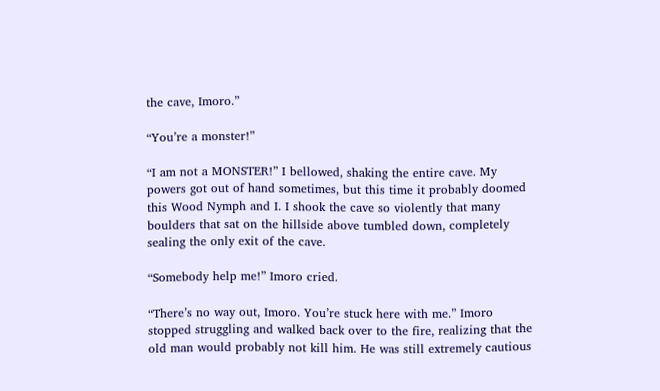the cave, Imoro.”

“You’re a monster!”

“I am not a MONSTER!” I bellowed, shaking the entire cave. My powers got out of hand sometimes, but this time it probably doomed this Wood Nymph and I. I shook the cave so violently that many boulders that sat on the hillside above tumbled down, completely sealing the only exit of the cave.

“Somebody help me!” Imoro cried.

“There’s no way out, Imoro. You’re stuck here with me.” Imoro stopped struggling and walked back over to the fire, realizing that the old man would probably not kill him. He was still extremely cautious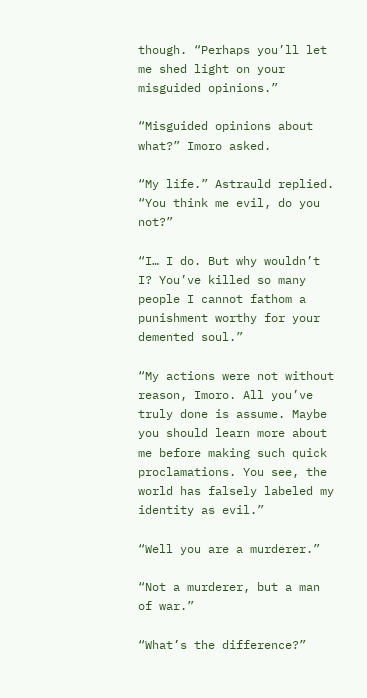though. “Perhaps you’ll let me shed light on your misguided opinions.”

“Misguided opinions about what?” Imoro asked.

“My life.” Astrauld replied. “You think me evil, do you not?”

“I… I do. But why wouldn’t I? You’ve killed so many people I cannot fathom a punishment worthy for your demented soul.”

“My actions were not without reason, Imoro. All you’ve truly done is assume. Maybe you should learn more about me before making such quick proclamations. You see, the world has falsely labeled my identity as evil.”

“Well you are a murderer.”

“Not a murderer, but a man of war.”

“What’s the difference?”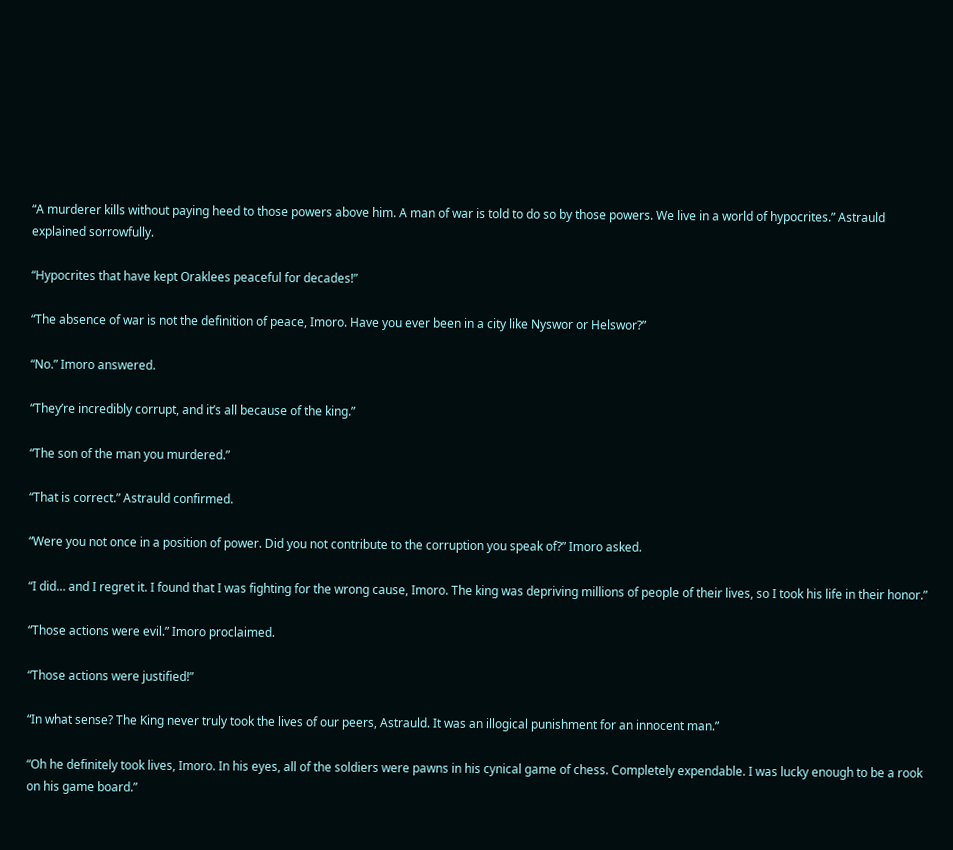“A murderer kills without paying heed to those powers above him. A man of war is told to do so by those powers. We live in a world of hypocrites.” Astrauld explained sorrowfully.

“Hypocrites that have kept Oraklees peaceful for decades!”

“The absence of war is not the definition of peace, Imoro. Have you ever been in a city like Nyswor or Helswor?”

“No.” Imoro answered.

“They’re incredibly corrupt, and it’s all because of the king.”

“The son of the man you murdered.”

“That is correct.” Astrauld confirmed.

“Were you not once in a position of power. Did you not contribute to the corruption you speak of?” Imoro asked.

“I did… and I regret it. I found that I was fighting for the wrong cause, Imoro. The king was depriving millions of people of their lives, so I took his life in their honor.”

“Those actions were evil.” Imoro proclaimed.

“Those actions were justified!”

“In what sense? The King never truly took the lives of our peers, Astrauld. It was an illogical punishment for an innocent man.”

“Oh he definitely took lives, Imoro. In his eyes, all of the soldiers were pawns in his cynical game of chess. Completely expendable. I was lucky enough to be a rook on his game board.”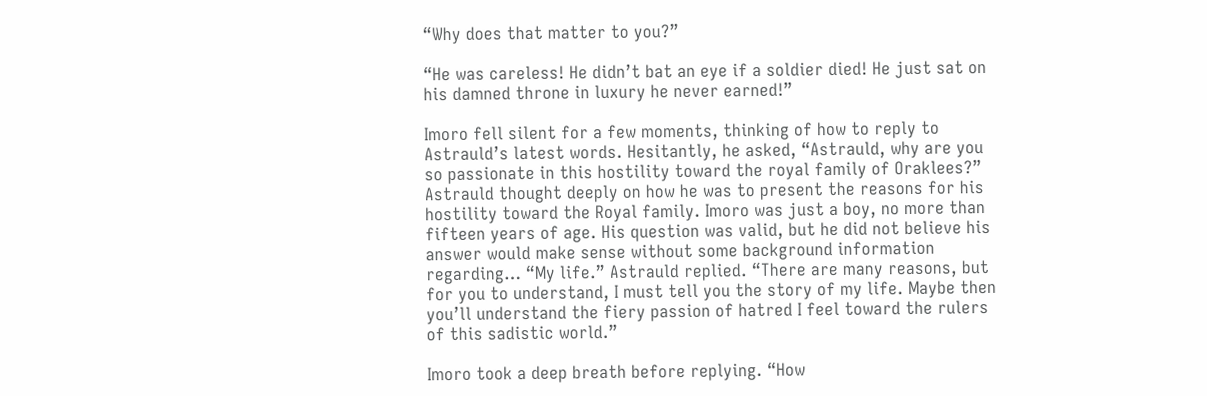“Why does that matter to you?”

“He was careless! He didn’t bat an eye if a soldier died! He just sat on his damned throne in luxury he never earned!”

Imoro fell silent for a few moments, thinking of how to reply to Astrauld’s latest words. Hesitantly, he asked, “Astrauld, why are you so passionate in this hostility toward the royal family of Oraklees?”
Astrauld thought deeply on how he was to present the reasons for his hostility toward the Royal family. Imoro was just a boy, no more than fifteen years of age. His question was valid, but he did not believe his answer would make sense without some background information regarding… “My life.” Astrauld replied. “There are many reasons, but for you to understand, I must tell you the story of my life. Maybe then you’ll understand the fiery passion of hatred I feel toward the rulers of this sadistic world.”

Imoro took a deep breath before replying. “How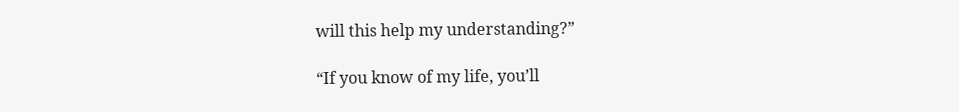will this help my understanding?”

“If you know of my life, you’ll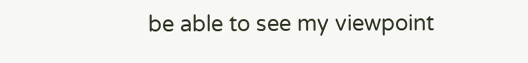be able to see my viewpoint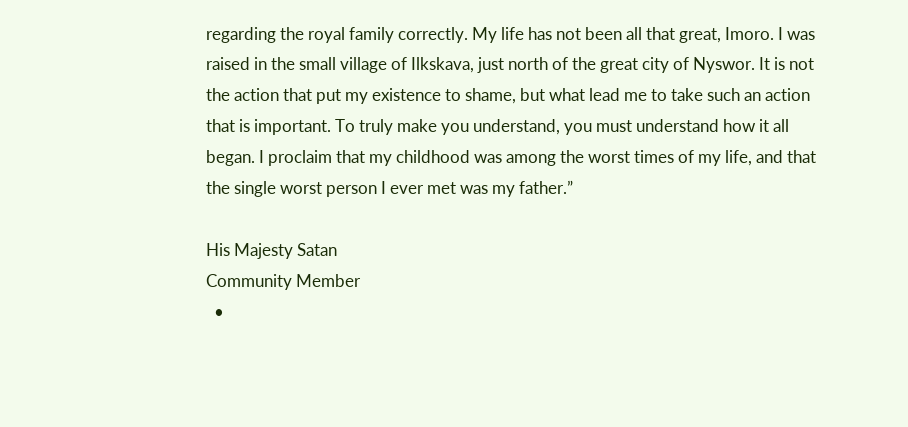regarding the royal family correctly. My life has not been all that great, Imoro. I was raised in the small village of Ilkskava, just north of the great city of Nyswor. It is not the action that put my existence to shame, but what lead me to take such an action that is important. To truly make you understand, you must understand how it all began. I proclaim that my childhood was among the worst times of my life, and that the single worst person I ever met was my father.”

His Majesty Satan
Community Member
  •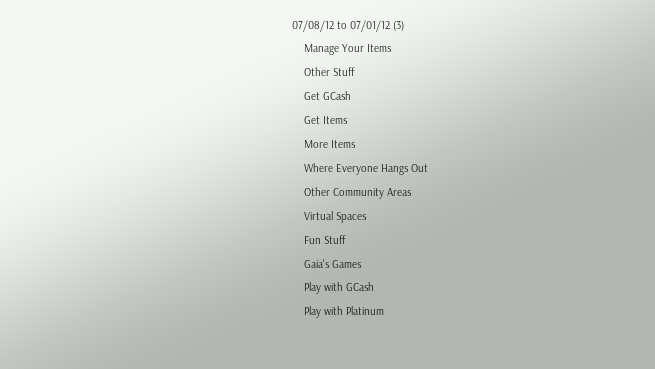07/08/12 to 07/01/12 (3)
    Manage Your Items
    Other Stuff
    Get GCash
    Get Items
    More Items
    Where Everyone Hangs Out
    Other Community Areas
    Virtual Spaces
    Fun Stuff
    Gaia's Games
    Play with GCash
    Play with Platinum